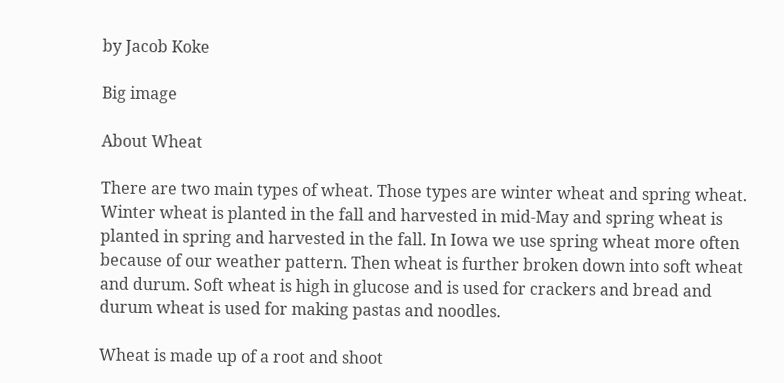by Jacob Koke

Big image

About Wheat

There are two main types of wheat. Those types are winter wheat and spring wheat. Winter wheat is planted in the fall and harvested in mid-May and spring wheat is planted in spring and harvested in the fall. In Iowa we use spring wheat more often because of our weather pattern. Then wheat is further broken down into soft wheat and durum. Soft wheat is high in glucose and is used for crackers and bread and durum wheat is used for making pastas and noodles.

Wheat is made up of a root and shoot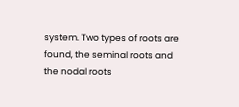system. Two types of roots are found, the seminal roots and the nodal roots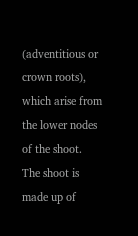(adventitious or crown roots), which arise from the lower nodes of the shoot. The shoot is made up of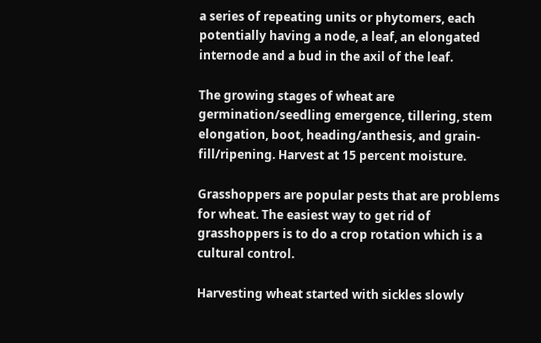a series of repeating units or phytomers, each potentially having a node, a leaf, an elongated internode and a bud in the axil of the leaf.

The growing stages of wheat are germination/seedling emergence, tillering, stem elongation, boot, heading/anthesis, and grain-fill/ripening. Harvest at 15 percent moisture.

Grasshoppers are popular pests that are problems for wheat. The easiest way to get rid of grasshoppers is to do a crop rotation which is a cultural control.

Harvesting wheat started with sickles slowly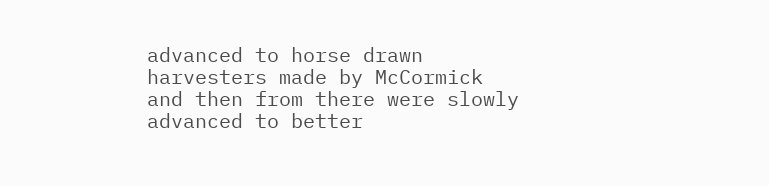advanced to horse drawn harvesters made by McCormick and then from there were slowly advanced to better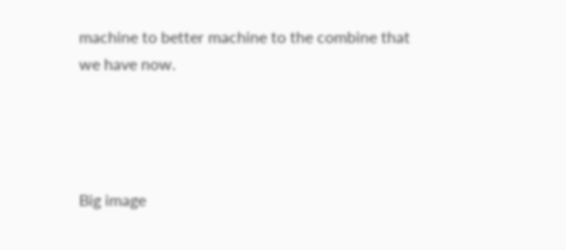machine to better machine to the combine that we have now.




Big image